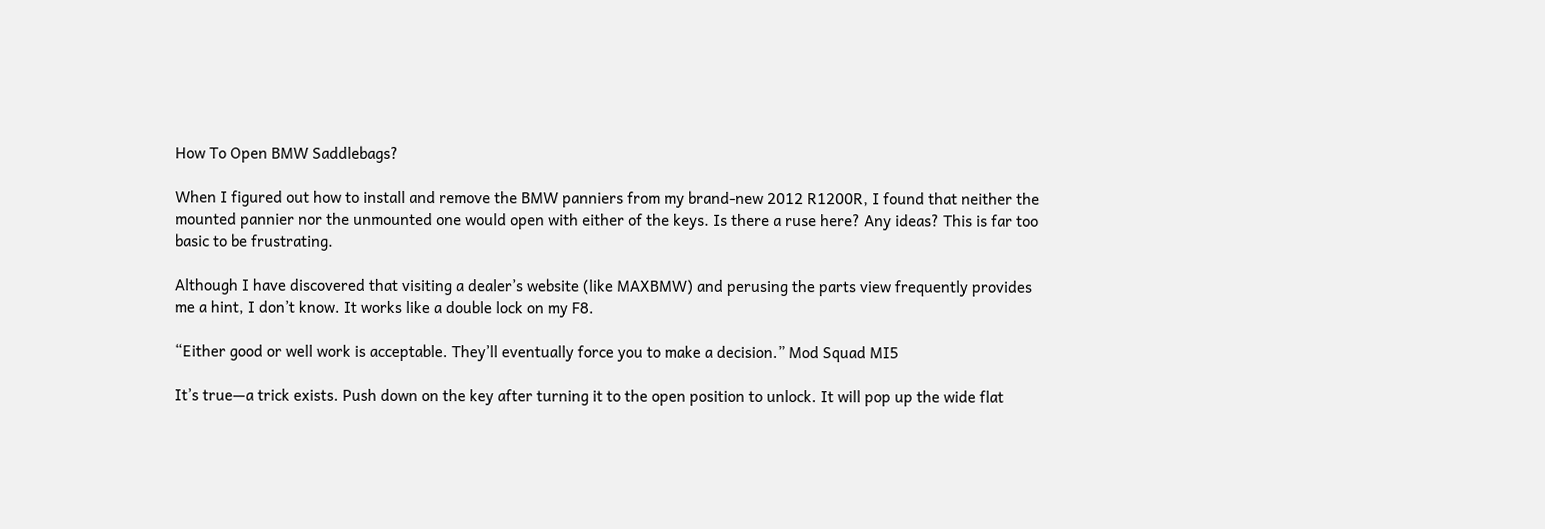How To Open BMW Saddlebags?

When I figured out how to install and remove the BMW panniers from my brand-new 2012 R1200R, I found that neither the mounted pannier nor the unmounted one would open with either of the keys. Is there a ruse here? Any ideas? This is far too basic to be frustrating.

Although I have discovered that visiting a dealer’s website (like MAXBMW) and perusing the parts view frequently provides me a hint, I don’t know. It works like a double lock on my F8.

“Either good or well work is acceptable. They’ll eventually force you to make a decision.” Mod Squad MI5

It’s true—a trick exists. Push down on the key after turning it to the open position to unlock. It will pop up the wide flat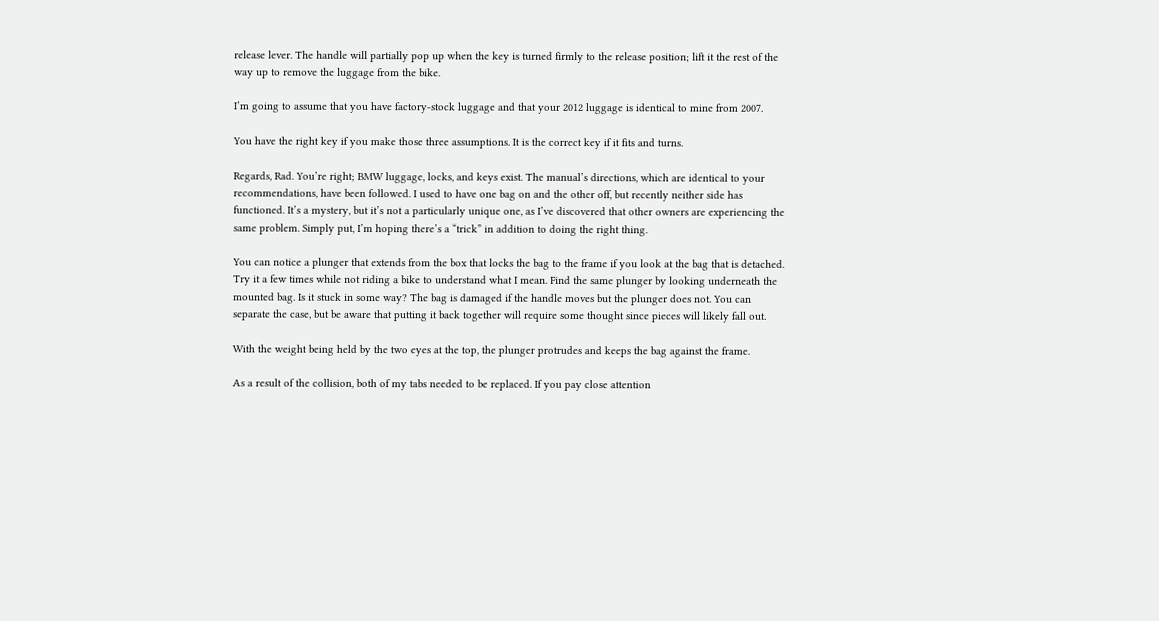release lever. The handle will partially pop up when the key is turned firmly to the release position; lift it the rest of the way up to remove the luggage from the bike.

I’m going to assume that you have factory-stock luggage and that your 2012 luggage is identical to mine from 2007.

You have the right key if you make those three assumptions. It is the correct key if it fits and turns.

Regards, Rad. You’re right; BMW luggage, locks, and keys exist. The manual’s directions, which are identical to your recommendations, have been followed. I used to have one bag on and the other off, but recently neither side has functioned. It’s a mystery, but it’s not a particularly unique one, as I’ve discovered that other owners are experiencing the same problem. Simply put, I’m hoping there’s a “trick” in addition to doing the right thing.

You can notice a plunger that extends from the box that locks the bag to the frame if you look at the bag that is detached. Try it a few times while not riding a bike to understand what I mean. Find the same plunger by looking underneath the mounted bag. Is it stuck in some way? The bag is damaged if the handle moves but the plunger does not. You can separate the case, but be aware that putting it back together will require some thought since pieces will likely fall out.

With the weight being held by the two eyes at the top, the plunger protrudes and keeps the bag against the frame.

As a result of the collision, both of my tabs needed to be replaced. If you pay close attention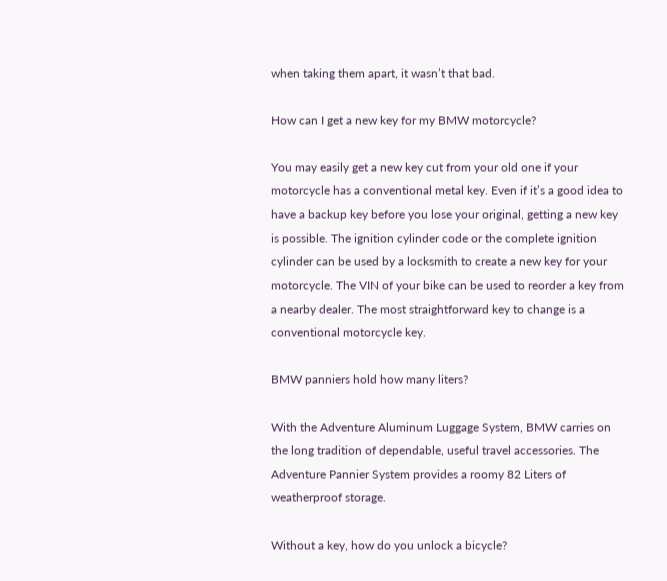when taking them apart, it wasn’t that bad.

How can I get a new key for my BMW motorcycle?

You may easily get a new key cut from your old one if your motorcycle has a conventional metal key. Even if it’s a good idea to have a backup key before you lose your original, getting a new key is possible. The ignition cylinder code or the complete ignition cylinder can be used by a locksmith to create a new key for your motorcycle. The VIN of your bike can be used to reorder a key from a nearby dealer. The most straightforward key to change is a conventional motorcycle key.

BMW panniers hold how many liters?

With the Adventure Aluminum Luggage System, BMW carries on the long tradition of dependable, useful travel accessories. The Adventure Pannier System provides a roomy 82 Liters of weatherproof storage.

Without a key, how do you unlock a bicycle?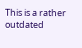This is a rather outdated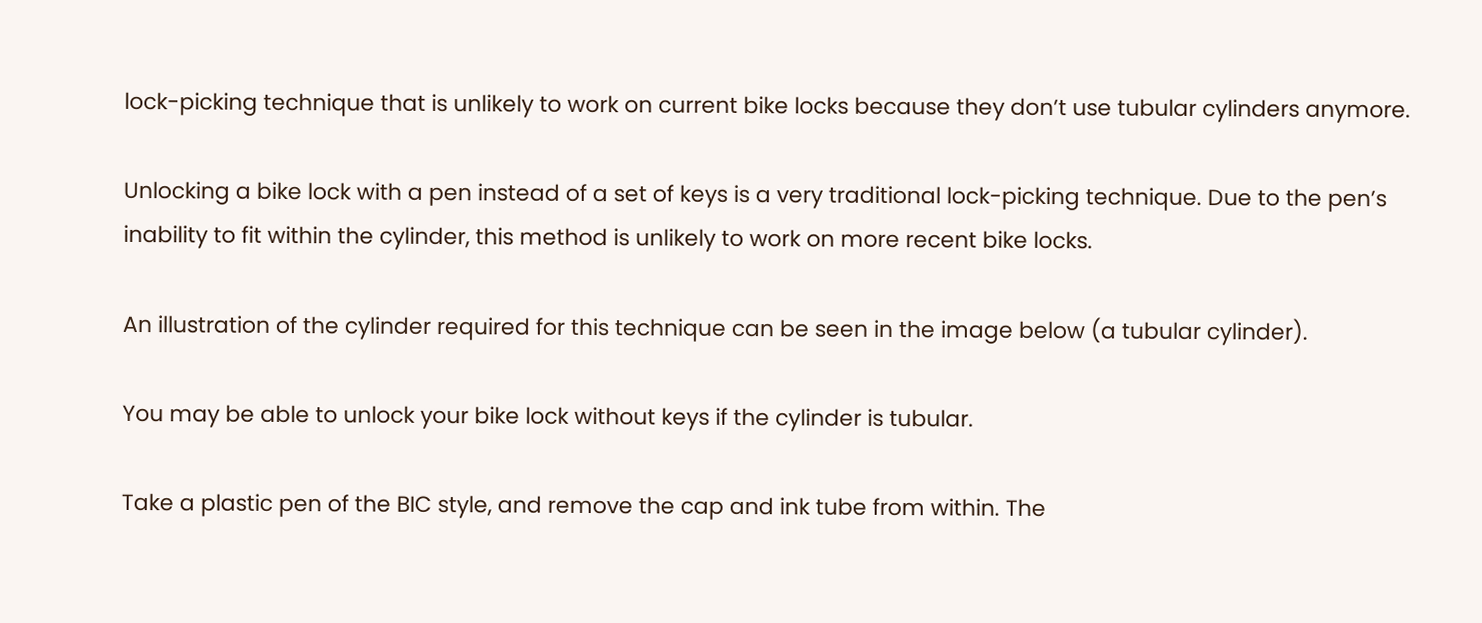lock-picking technique that is unlikely to work on current bike locks because they don’t use tubular cylinders anymore.

Unlocking a bike lock with a pen instead of a set of keys is a very traditional lock-picking technique. Due to the pen’s inability to fit within the cylinder, this method is unlikely to work on more recent bike locks.

An illustration of the cylinder required for this technique can be seen in the image below (a tubular cylinder).

You may be able to unlock your bike lock without keys if the cylinder is tubular.

Take a plastic pen of the BIC style, and remove the cap and ink tube from within. The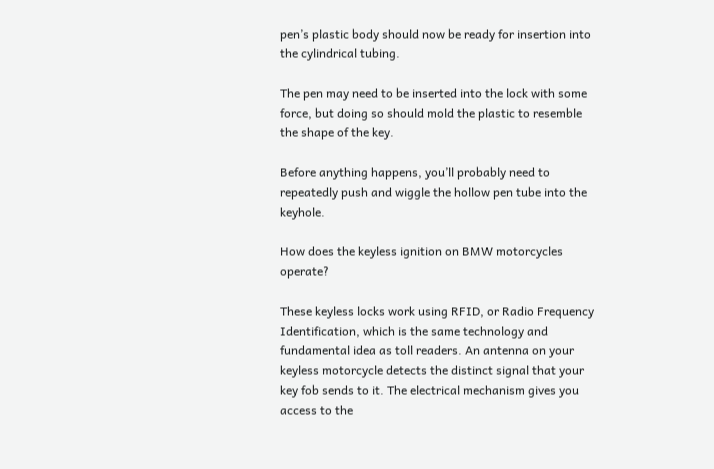pen’s plastic body should now be ready for insertion into the cylindrical tubing.

The pen may need to be inserted into the lock with some force, but doing so should mold the plastic to resemble the shape of the key.

Before anything happens, you’ll probably need to repeatedly push and wiggle the hollow pen tube into the keyhole.

How does the keyless ignition on BMW motorcycles operate?

These keyless locks work using RFID, or Radio Frequency Identification, which is the same technology and fundamental idea as toll readers. An antenna on your keyless motorcycle detects the distinct signal that your key fob sends to it. The electrical mechanism gives you access to the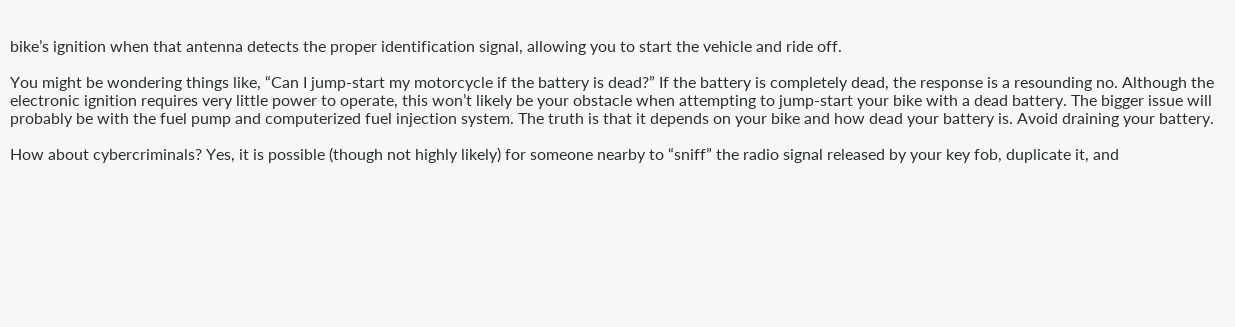bike’s ignition when that antenna detects the proper identification signal, allowing you to start the vehicle and ride off.

You might be wondering things like, “Can I jump-start my motorcycle if the battery is dead?” If the battery is completely dead, the response is a resounding no. Although the electronic ignition requires very little power to operate, this won’t likely be your obstacle when attempting to jump-start your bike with a dead battery. The bigger issue will probably be with the fuel pump and computerized fuel injection system. The truth is that it depends on your bike and how dead your battery is. Avoid draining your battery.

How about cybercriminals? Yes, it is possible (though not highly likely) for someone nearby to “sniff” the radio signal released by your key fob, duplicate it, and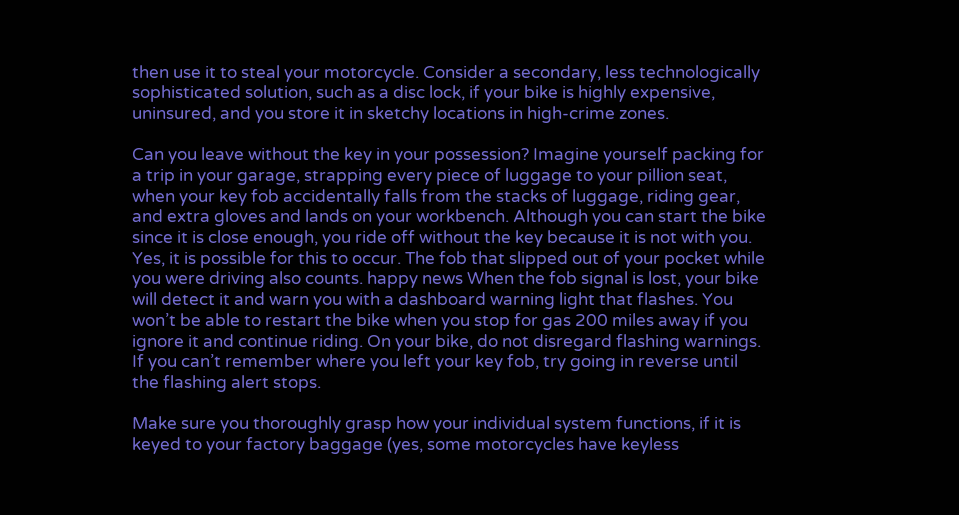then use it to steal your motorcycle. Consider a secondary, less technologically sophisticated solution, such as a disc lock, if your bike is highly expensive, uninsured, and you store it in sketchy locations in high-crime zones.

Can you leave without the key in your possession? Imagine yourself packing for a trip in your garage, strapping every piece of luggage to your pillion seat, when your key fob accidentally falls from the stacks of luggage, riding gear, and extra gloves and lands on your workbench. Although you can start the bike since it is close enough, you ride off without the key because it is not with you. Yes, it is possible for this to occur. The fob that slipped out of your pocket while you were driving also counts. happy news When the fob signal is lost, your bike will detect it and warn you with a dashboard warning light that flashes. You won’t be able to restart the bike when you stop for gas 200 miles away if you ignore it and continue riding. On your bike, do not disregard flashing warnings. If you can’t remember where you left your key fob, try going in reverse until the flashing alert stops.

Make sure you thoroughly grasp how your individual system functions, if it is keyed to your factory baggage (yes, some motorcycles have keyless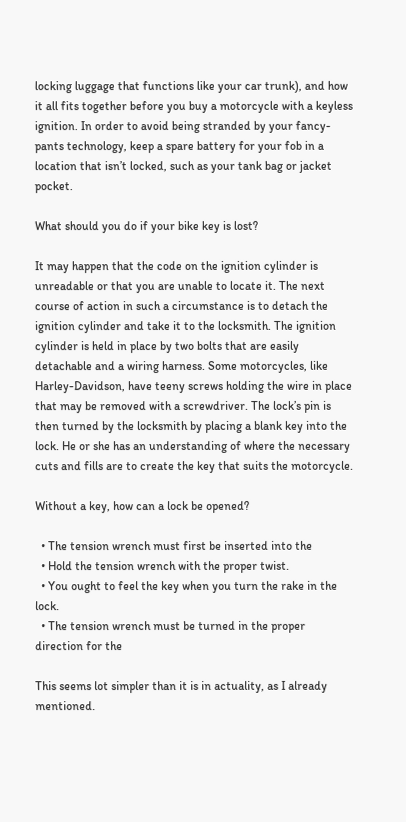locking luggage that functions like your car trunk), and how it all fits together before you buy a motorcycle with a keyless ignition. In order to avoid being stranded by your fancy-pants technology, keep a spare battery for your fob in a location that isn’t locked, such as your tank bag or jacket pocket.

What should you do if your bike key is lost?

It may happen that the code on the ignition cylinder is unreadable or that you are unable to locate it. The next course of action in such a circumstance is to detach the ignition cylinder and take it to the locksmith. The ignition cylinder is held in place by two bolts that are easily detachable and a wiring harness. Some motorcycles, like Harley-Davidson, have teeny screws holding the wire in place that may be removed with a screwdriver. The lock’s pin is then turned by the locksmith by placing a blank key into the lock. He or she has an understanding of where the necessary cuts and fills are to create the key that suits the motorcycle.

Without a key, how can a lock be opened?

  • The tension wrench must first be inserted into the
  • Hold the tension wrench with the proper twist.
  • You ought to feel the key when you turn the rake in the lock.
  • The tension wrench must be turned in the proper direction for the

This seems lot simpler than it is in actuality, as I already mentioned.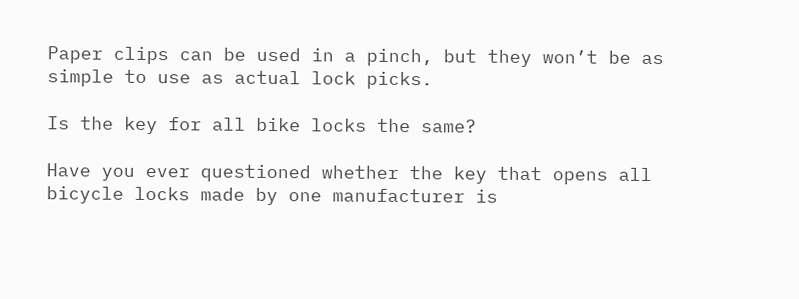Paper clips can be used in a pinch, but they won’t be as simple to use as actual lock picks.

Is the key for all bike locks the same?

Have you ever questioned whether the key that opens all bicycle locks made by one manufacturer is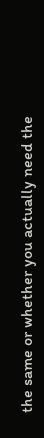the same or whether you actually need the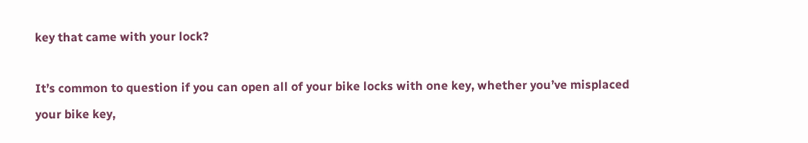key that came with your lock?

It’s common to question if you can open all of your bike locks with one key, whether you’ve misplaced your bike key,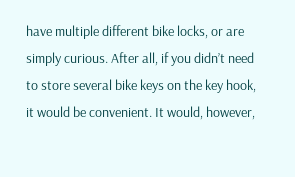have multiple different bike locks, or are simply curious. After all, if you didn’t need to store several bike keys on the key hook, it would be convenient. It would, however,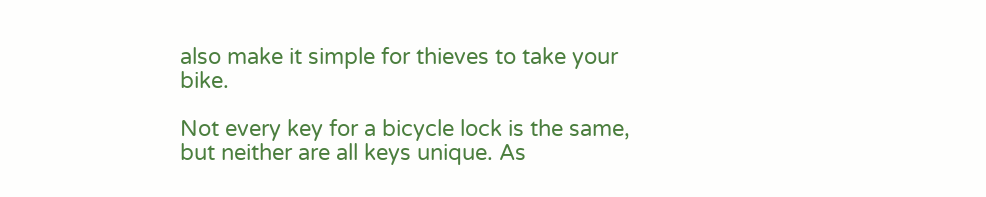also make it simple for thieves to take your bike.

Not every key for a bicycle lock is the same, but neither are all keys unique. As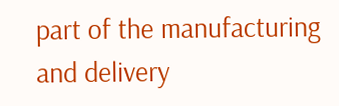part of the manufacturing and delivery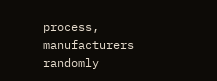process, manufacturers randomly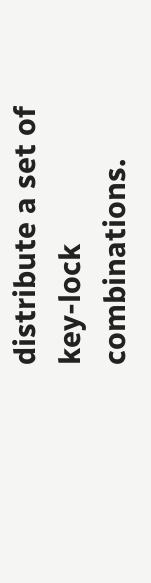distribute a set of key-lock combinations.